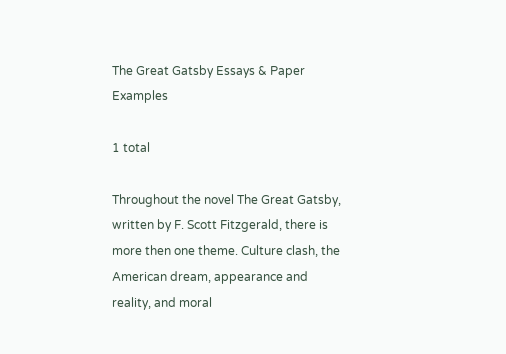The Great Gatsby Essays & Paper Examples

1 total

Throughout the novel The Great Gatsby, written by F. Scott Fitzgerald, there is more then one theme. Culture clash, the American dream, appearance and reality, and moral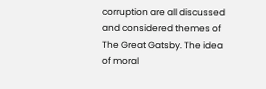corruption are all discussed and considered themes of The Great Gatsby. The idea of moral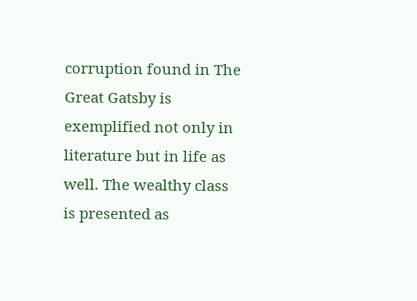corruption found in The Great Gatsby is exemplified not only in literature but in life as well. The wealthy class is presented as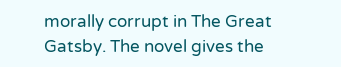morally corrupt in The Great Gatsby. The novel gives the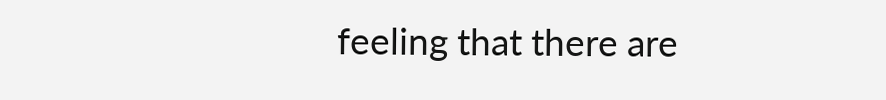feeling that there are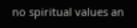no spiritual values an